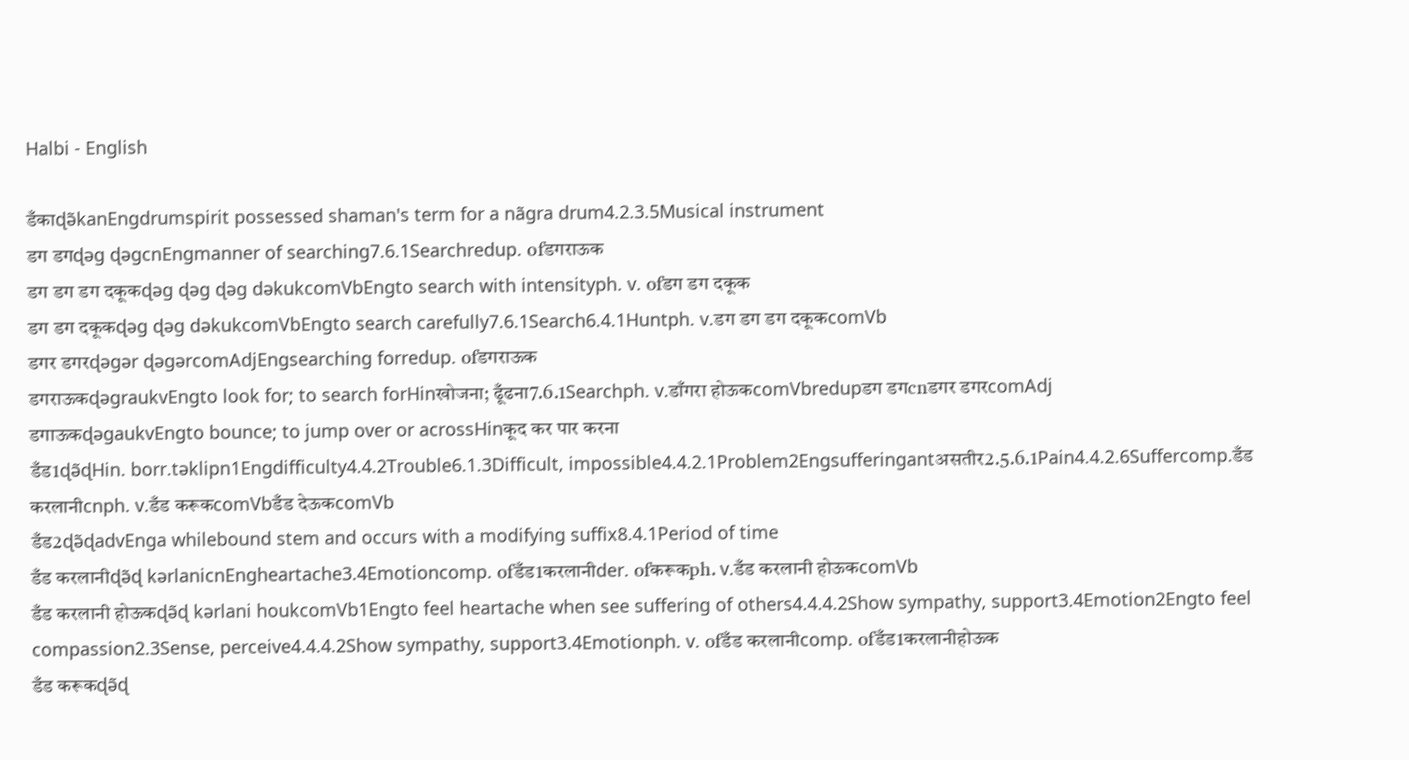Halbi - English

डँकाɖə̃kanEngdrumspirit possessed shaman's term for a nãɡra drum4.2.3.5Musical instrument
डग डगɖəɡ ɖəɡcnEngmanner of searching7.6.1Searchredup. ofडगराऊक
डग डग डग दकूकɖəɡ ɖəɡ ɖəɡ dəkukcomVbEngto search with intensityph. v. ofडग डग दकूक
डग डग दकूकɖəɡ ɖəɡ dəkukcomVbEngto search carefully7.6.1Search6.4.1Huntph. v.डग डग डग दकूकcomVb
डगर डगरɖəɡər ɖəɡərcomAdjEngsearching forredup. ofडगराऊक
डगराऊकɖəɡraukvEngto look for; to search forHinखोजना; ढूँढना7.6.1Searchph. v.डाँगरा होऊकcomVbredupडग डगcnडगर डगरcomAdj
डगाऊकɖəɡaukvEngto bounce; to jump over or acrossHinकूद कर पार करना
डँड1ɖə̃ɖHin. borr.təklipn1Engdifficulty4.4.2Trouble6.1.3Difficult, impossible4.4.2.1Problem2Engsufferingantअसतीर2.5.6.1Pain4.4.2.6Suffercomp.डँड करलानीcnph. v.डँड करूकcomVbडँड देऊकcomVb
डँड2ɖə̃ɖadvEnga whilebound stem and occurs with a modifying suffix8.4.1Period of time
डँड करलानीɖə̃ɖ kərlanicnEngheartache3.4Emotioncomp. ofडँड1करलानीder. ofकरूकph. v.डँड करलानी होऊकcomVb
डँड करलानी होऊकɖə̃ɖ kərlani houkcomVb1Engto feel heartache when see suffering of others4.4.4.2Show sympathy, support3.4Emotion2Engto feel compassion2.3Sense, perceive4.4.4.2Show sympathy, support3.4Emotionph. v. ofडँड करलानीcomp. ofडँड1करलानीहोऊक
डँड करूकɖə̃ɖ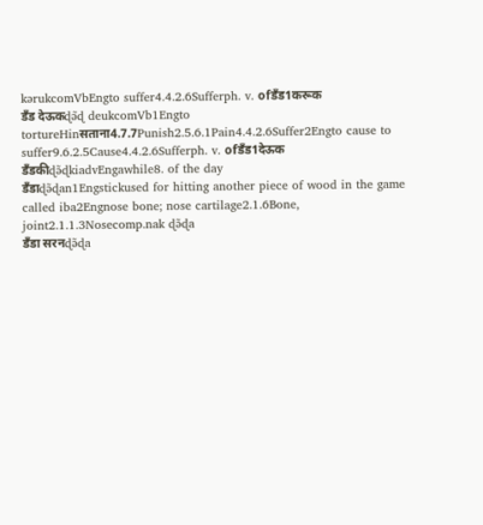kərukcomVbEngto suffer4.4.2.6Sufferph. v. ofडँड1करूक
डँड देऊकɖə̃ɖ deukcomVb1Engto tortureHinसताना4.7.7Punish2.5.6.1Pain4.4.2.6Suffer2Engto cause to suffer9.6.2.5Cause4.4.2.6Sufferph. v. ofडँड1देऊक
डँडकीɖə̃ɖkiadvEngawhile8. of the day
डँडाɖə̃ɖan1Engstickused for hitting another piece of wood in the game called iba2Engnose bone; nose cartilage2.1.6Bone, joint2.1.1.3Nosecomp.nak ɖə̃ɖa
डँडा सरनɖə̃ɖa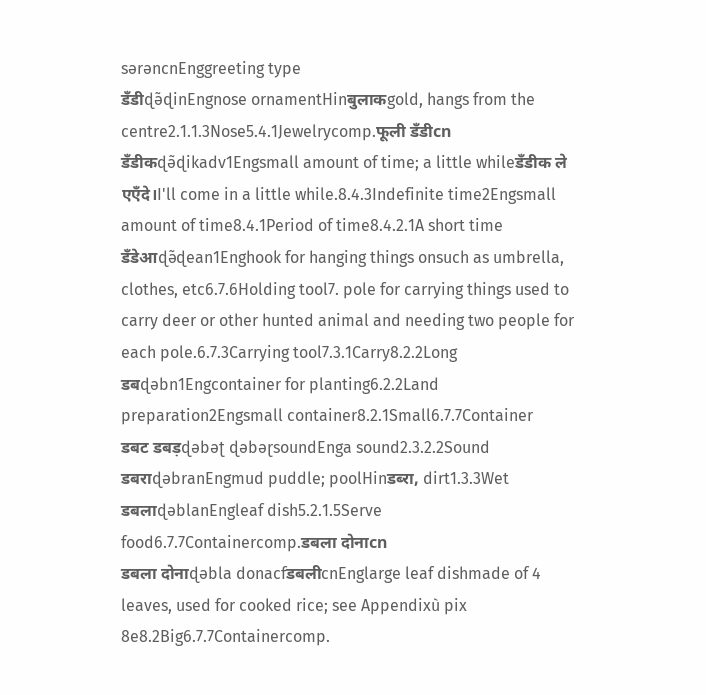sərəncnEnggreeting type
डँडीɖə̃ɖinEngnose ornamentHinबुलाकgold, hangs from the centre2.1.1.3Nose5.4.1Jewelrycomp.फूली डँडीcn
डँडीकɖə̃ɖikadv1Engsmall amount of time; a little whileडँडीक ले एएँदे।I'll come in a little while.8.4.3Indefinite time2Engsmall amount of time8.4.1Period of time8.4.2.1A short time
डँडेआɖə̃ɖean1Enghook for hanging things onsuch as umbrella, clothes, etc6.7.6Holding tool7. pole for carrying things used to carry deer or other hunted animal and needing two people for each pole.6.7.3Carrying tool7.3.1Carry8.2.2Long
डबɖəbn1Engcontainer for planting6.2.2Land preparation2Engsmall container8.2.1Small6.7.7Container
डबट डबड़ɖəbəʈ ɖəbəɽsoundEnga sound2.3.2.2Sound
डबराɖəbranEngmud puddle; poolHinडब्‍रा, dirt1.3.3Wet
डबलाɖəblanEngleaf dish5.2.1.5Serve food6.7.7Containercomp.डबला दोनाcn
डबला दोनाɖəbla donacfडबलीcnEnglarge leaf dishmade of 4 leaves, used for cooked rice; see Appendixù pix 8e8.2Big6.7.7Containercomp.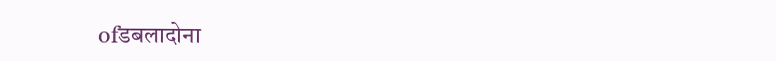ofडबलादोना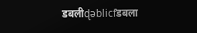डबलीɖəblicfडबला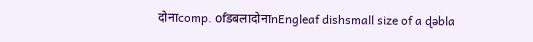दोनाcomp. ofडबलादोनाnEngleaf dishsmall size of a ɖəbla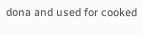dona and used for cooked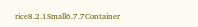rice8.2.1Small6.7.7Container